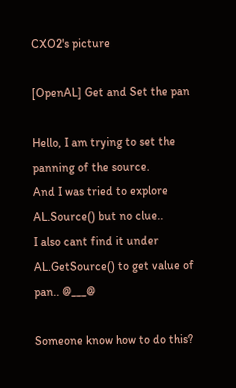CXO2's picture

[OpenAL] Get and Set the pan

Hello, I am trying to set the panning of the source.
And I was tried to explore AL.Source() but no clue..
I also cant find it under AL.GetSource() to get value of pan.. @___@

Someone know how to do this?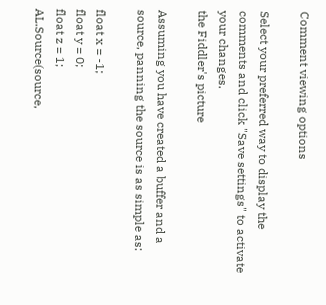Comment viewing options

Select your preferred way to display the comments and click "Save settings" to activate your changes.
the Fiddler's picture

Assuming you have created a buffer and a source, panning the source is as simple as:

float x = -1;
float y = 0;
float z = 1;
AL.Source(source,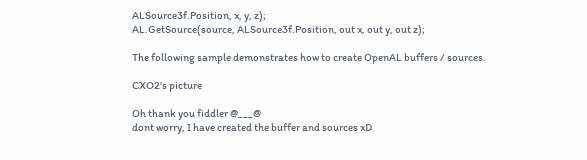ALSource3f.Position, x, y, z);
AL.GetSource(source, ALSource3f.Position, out x, out y, out z);

The following sample demonstrates how to create OpenAL buffers / sources.

CXO2's picture

Oh thank you fiddler @___@
dont worry, I have created the buffer and sources xD